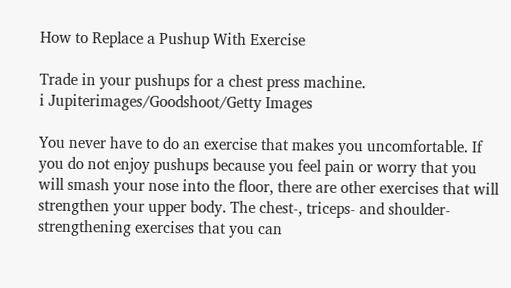How to Replace a Pushup With Exercise

Trade in your pushups for a chest press machine.
i Jupiterimages/Goodshoot/Getty Images

You never have to do an exercise that makes you uncomfortable. If you do not enjoy pushups because you feel pain or worry that you will smash your nose into the floor, there are other exercises that will strengthen your upper body. The chest-, triceps- and shoulder-strengthening exercises that you can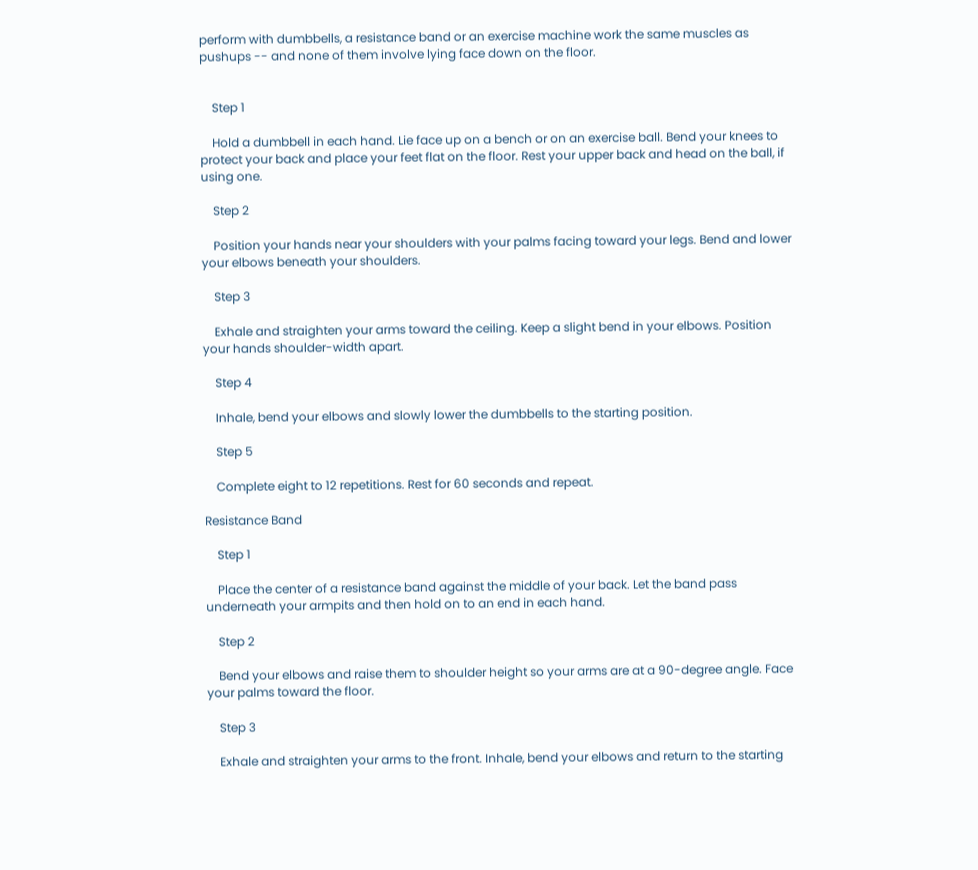perform with dumbbells, a resistance band or an exercise machine work the same muscles as pushups -- and none of them involve lying face down on the floor.


    Step 1

    Hold a dumbbell in each hand. Lie face up on a bench or on an exercise ball. Bend your knees to protect your back and place your feet flat on the floor. Rest your upper back and head on the ball, if using one.

    Step 2

    Position your hands near your shoulders with your palms facing toward your legs. Bend and lower your elbows beneath your shoulders.

    Step 3

    Exhale and straighten your arms toward the ceiling. Keep a slight bend in your elbows. Position your hands shoulder-width apart.

    Step 4

    Inhale, bend your elbows and slowly lower the dumbbells to the starting position.

    Step 5

    Complete eight to 12 repetitions. Rest for 60 seconds and repeat.

Resistance Band

    Step 1

    Place the center of a resistance band against the middle of your back. Let the band pass underneath your armpits and then hold on to an end in each hand.

    Step 2

    Bend your elbows and raise them to shoulder height so your arms are at a 90-degree angle. Face your palms toward the floor.

    Step 3

    Exhale and straighten your arms to the front. Inhale, bend your elbows and return to the starting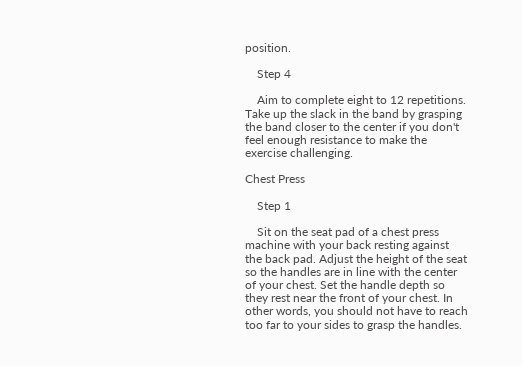position.

    Step 4

    Aim to complete eight to 12 repetitions. Take up the slack in the band by grasping the band closer to the center if you don't feel enough resistance to make the exercise challenging.

Chest Press

    Step 1

    Sit on the seat pad of a chest press machine with your back resting against the back pad. Adjust the height of the seat so the handles are in line with the center of your chest. Set the handle depth so they rest near the front of your chest. In other words, you should not have to reach too far to your sides to grasp the handles.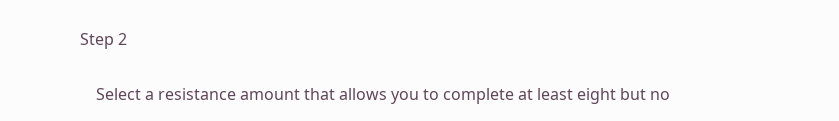Step 2

    Select a resistance amount that allows you to complete at least eight but no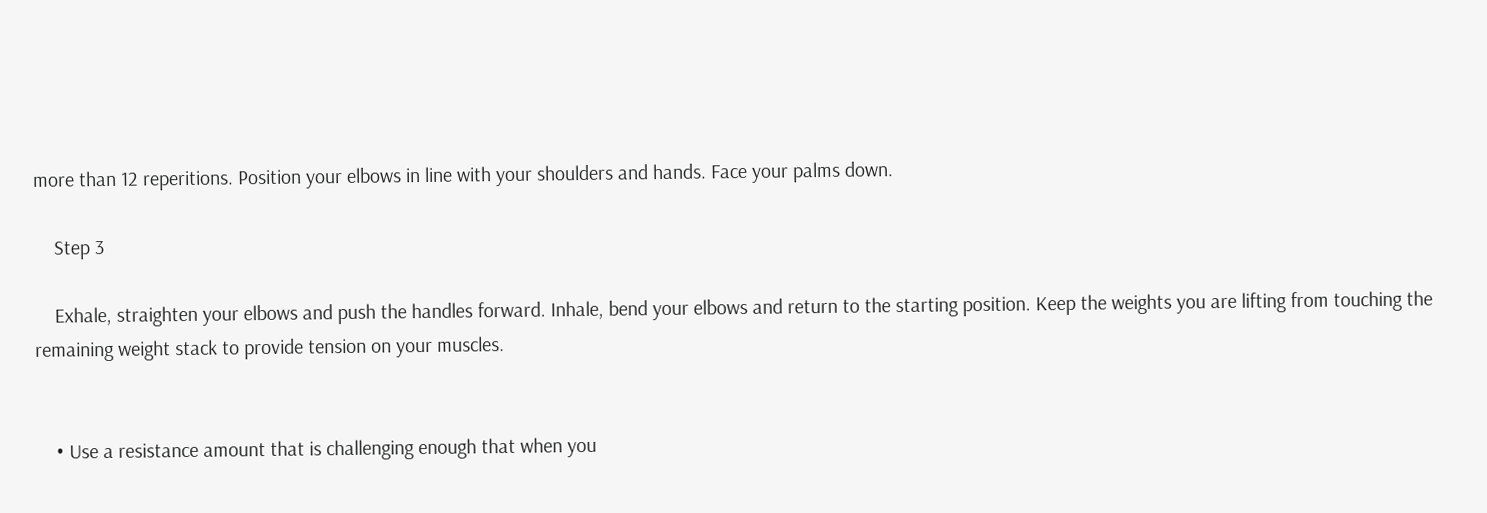more than 12 reperitions. Position your elbows in line with your shoulders and hands. Face your palms down.

    Step 3

    Exhale, straighten your elbows and push the handles forward. Inhale, bend your elbows and return to the starting position. Keep the weights you are lifting from touching the remaining weight stack to provide tension on your muscles.


    • Use a resistance amount that is challenging enough that when you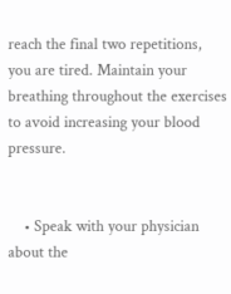reach the final two repetitions, you are tired. Maintain your breathing throughout the exercises to avoid increasing your blood pressure.


    • Speak with your physician about the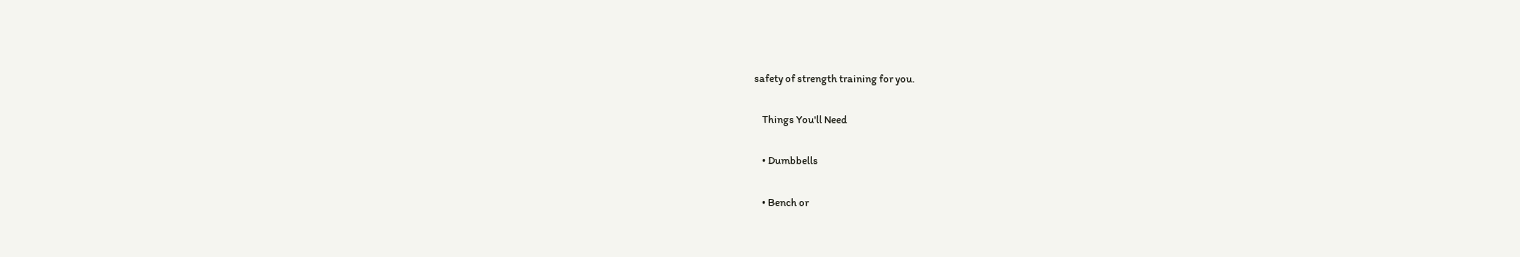safety of strength training for you.

    Things You'll Need

    • Dumbbells

    • Bench or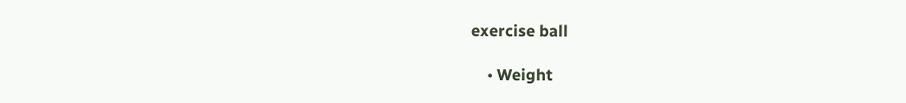exercise ball

    • Weight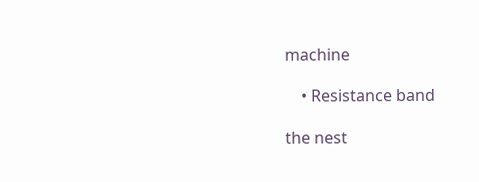machine

    • Resistance band

the nest